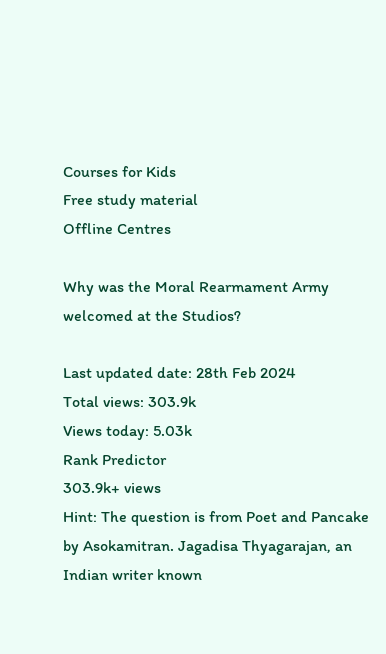Courses for Kids
Free study material
Offline Centres

Why was the Moral Rearmament Army welcomed at the Studios?

Last updated date: 28th Feb 2024
Total views: 303.9k
Views today: 5.03k
Rank Predictor
303.9k+ views
Hint: The question is from Poet and Pancake by Asokamitran. Jagadisa Thyagarajan, an Indian writer known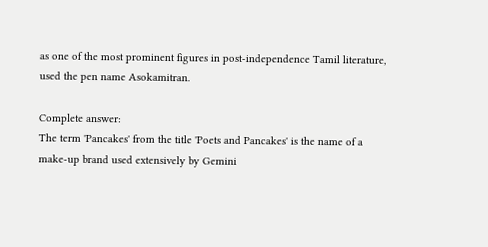as one of the most prominent figures in post-independence Tamil literature, used the pen name Asokamitran.

Complete answer:
The term 'Pancakes' from the title 'Poets and Pancakes' is the name of a make-up brand used extensively by Gemini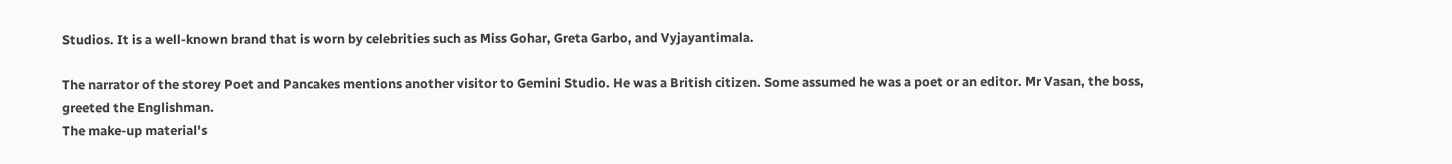Studios. It is a well-known brand that is worn by celebrities such as Miss Gohar, Greta Garbo, and Vyjayantimala.

The narrator of the storey Poet and Pancakes mentions another visitor to Gemini Studio. He was a British citizen. Some assumed he was a poet or an editor. Mr Vasan, the boss, greeted the Englishman.
The make-up material's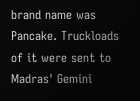brand name was Pancake. Truckloads of it were sent to Madras' Gemini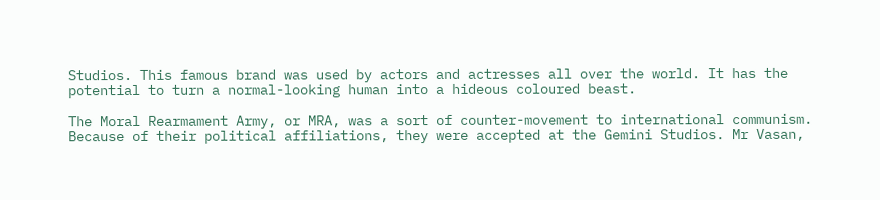Studios. This famous brand was used by actors and actresses all over the world. It has the potential to turn a normal-looking human into a hideous coloured beast.

The Moral Rearmament Army, or MRA, was a sort of counter-movement to international communism. Because of their political affiliations, they were accepted at the Gemini Studios. Mr Vasan,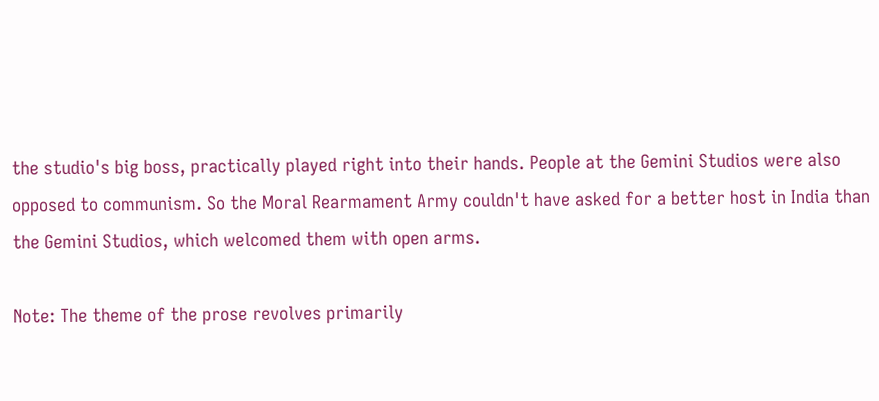the studio's big boss, practically played right into their hands. People at the Gemini Studios were also opposed to communism. So the Moral Rearmament Army couldn't have asked for a better host in India than the Gemini Studios, which welcomed them with open arms.

Note: The theme of the prose revolves primarily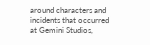around characters and incidents that occurred at Gemini Studios,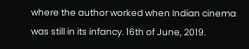where the author worked when Indian cinema was still in its infancy. 16th of June, 2019.